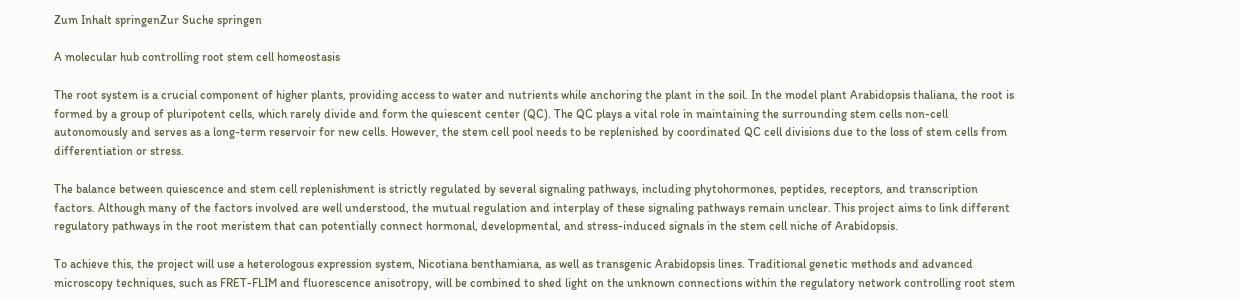Zum Inhalt springenZur Suche springen

A molecular hub controlling root stem cell homeostasis

The root system is a crucial component of higher plants, providing access to water and nutrients while anchoring the plant in the soil. In the model plant Arabidopsis thaliana, the root is formed by a group of pluripotent cells, which rarely divide and form the quiescent center (QC). The QC plays a vital role in maintaining the surrounding stem cells non-cell autonomously and serves as a long-term reservoir for new cells. However, the stem cell pool needs to be replenished by coordinated QC cell divisions due to the loss of stem cells from differentiation or stress.

The balance between quiescence and stem cell replenishment is strictly regulated by several signaling pathways, including phytohormones, peptides, receptors, and transcription factors. Although many of the factors involved are well understood, the mutual regulation and interplay of these signaling pathways remain unclear. This project aims to link different regulatory pathways in the root meristem that can potentially connect hormonal, developmental, and stress-induced signals in the stem cell niche of Arabidopsis.

To achieve this, the project will use a heterologous expression system, Nicotiana benthamiana, as well as transgenic Arabidopsis lines. Traditional genetic methods and advanced microscopy techniques, such as FRET-FLIM and fluorescence anisotropy, will be combined to shed light on the unknown connections within the regulatory network controlling root stem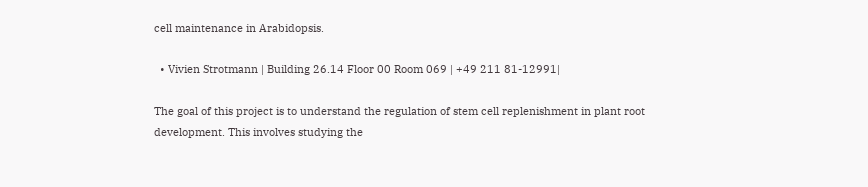cell maintenance in Arabidopsis.

  • Vivien Strotmann | Building 26.14 Floor 00 Room 069 | +49 211 81-12991|

The goal of this project is to understand the regulation of stem cell replenishment in plant root development. This involves studying the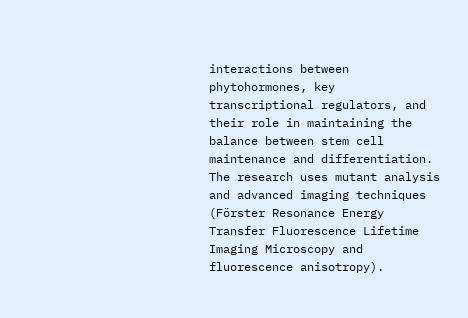interactions between phytohormones, key transcriptional regulators, and their role in maintaining the balance between stem cell maintenance and differentiation. The research uses mutant analysis and advanced imaging techniques (Förster Resonance Energy Transfer Fluorescence Lifetime Imaging Microscopy and fluorescence anisotropy).